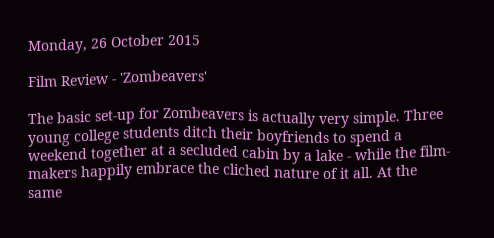Monday, 26 October 2015

Film Review - 'Zombeavers'

The basic set-up for Zombeavers is actually very simple. Three young college students ditch their boyfriends to spend a weekend together at a secluded cabin by a lake - while the film-makers happily embrace the cliched nature of it all. At the same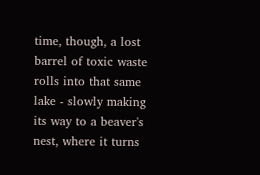time, though, a lost barrel of toxic waste rolls into that same lake - slowly making its way to a beaver's nest, where it turns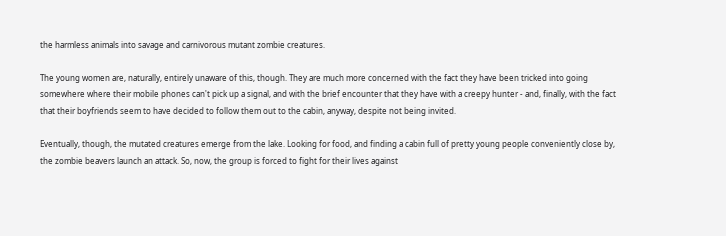the harmless animals into savage and carnivorous mutant zombie creatures.

The young women are, naturally, entirely unaware of this, though. They are much more concerned with the fact they have been tricked into going somewhere where their mobile phones can't pick up a signal, and with the brief encounter that they have with a creepy hunter - and, finally, with the fact that their boyfriends seem to have decided to follow them out to the cabin, anyway, despite not being invited.

Eventually, though, the mutated creatures emerge from the lake. Looking for food, and finding a cabin full of pretty young people conveniently close by, the zombie beavers launch an attack. So, now, the group is forced to fight for their lives against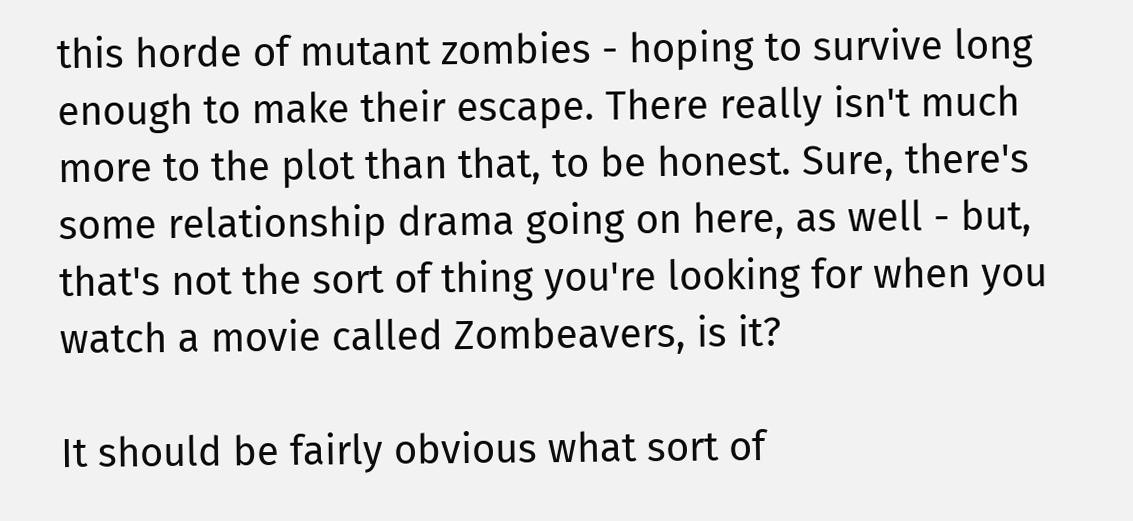this horde of mutant zombies - hoping to survive long enough to make their escape. There really isn't much more to the plot than that, to be honest. Sure, there's some relationship drama going on here, as well - but, that's not the sort of thing you're looking for when you watch a movie called Zombeavers, is it?

It should be fairly obvious what sort of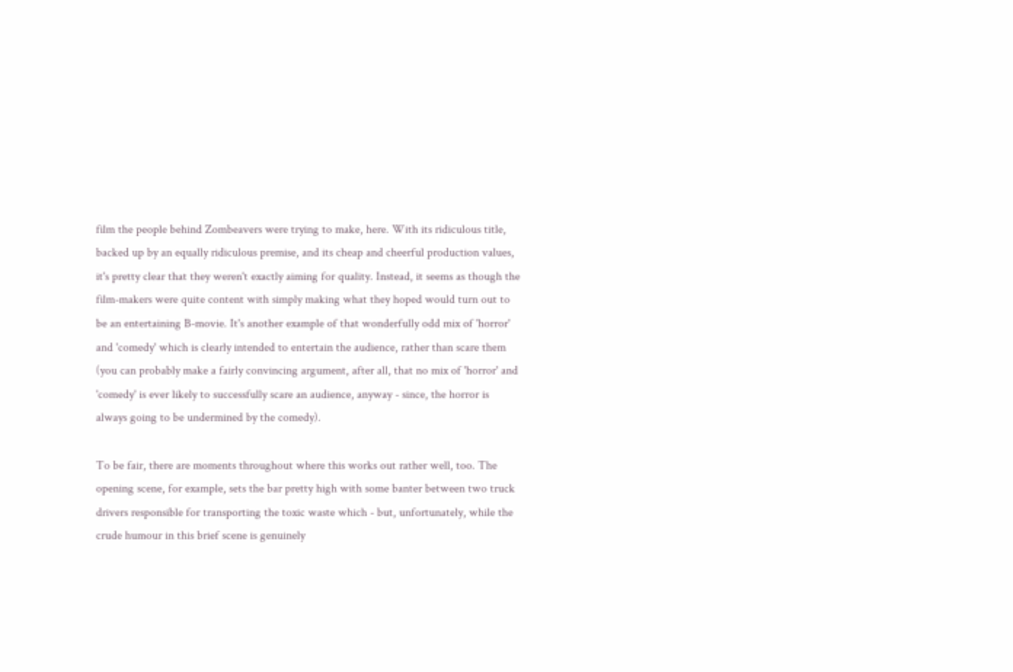film the people behind Zombeavers were trying to make, here. With its ridiculous title, backed up by an equally ridiculous premise, and its cheap and cheerful production values, it's pretty clear that they weren't exactly aiming for quality. Instead, it seems as though the film-makers were quite content with simply making what they hoped would turn out to be an entertaining B-movie. It's another example of that wonderfully odd mix of 'horror' and 'comedy' which is clearly intended to entertain the audience, rather than scare them (you can probably make a fairly convincing argument, after all, that no mix of 'horror' and 'comedy' is ever likely to successfully scare an audience, anyway - since, the horror is always going to be undermined by the comedy).

To be fair, there are moments throughout where this works out rather well, too. The opening scene, for example, sets the bar pretty high with some banter between two truck drivers responsible for transporting the toxic waste which - but, unfortunately, while the crude humour in this brief scene is genuinely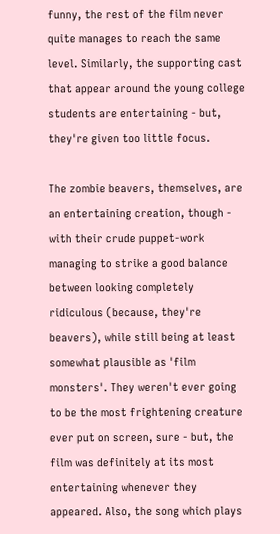funny, the rest of the film never quite manages to reach the same level. Similarly, the supporting cast that appear around the young college students are entertaining - but, they're given too little focus.

The zombie beavers, themselves, are an entertaining creation, though - with their crude puppet-work managing to strike a good balance between looking completely ridiculous (because, they're beavers), while still being at least somewhat plausible as 'film monsters'. They weren't ever going to be the most frightening creature ever put on screen, sure - but, the film was definitely at its most entertaining whenever they appeared. Also, the song which plays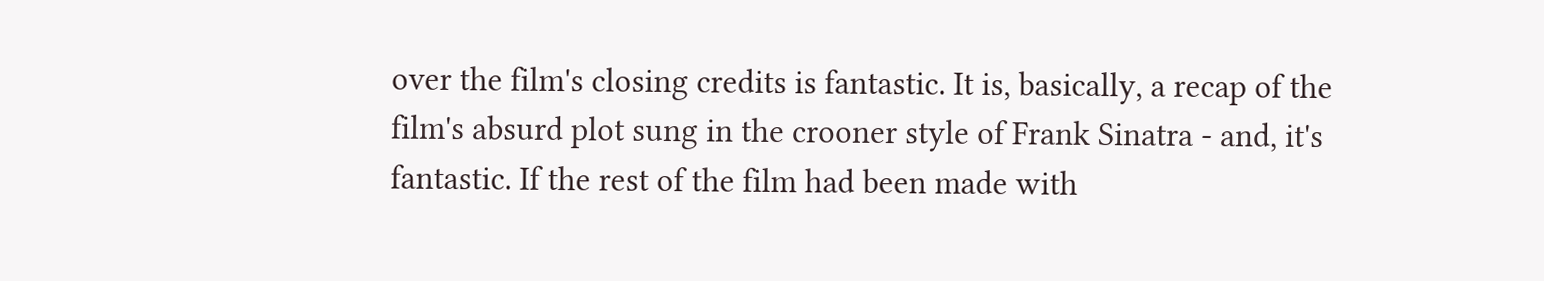over the film's closing credits is fantastic. It is, basically, a recap of the film's absurd plot sung in the crooner style of Frank Sinatra - and, it's fantastic. If the rest of the film had been made with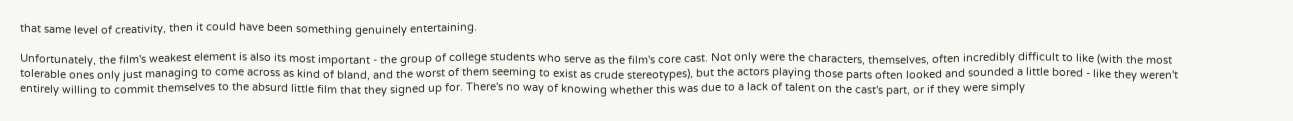that same level of creativity, then it could have been something genuinely entertaining.

Unfortunately, the film's weakest element is also its most important - the group of college students who serve as the film's core cast. Not only were the characters, themselves, often incredibly difficult to like (with the most tolerable ones only just managing to come across as kind of bland, and the worst of them seeming to exist as crude stereotypes), but the actors playing those parts often looked and sounded a little bored - like they weren't entirely willing to commit themselves to the absurd little film that they signed up for. There's no way of knowing whether this was due to a lack of talent on the cast's part, or if they were simply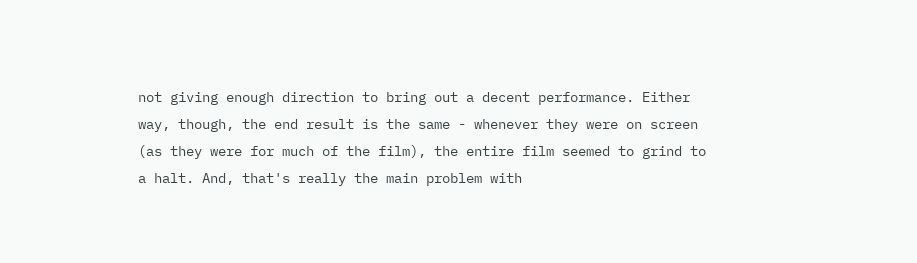not giving enough direction to bring out a decent performance. Either way, though, the end result is the same - whenever they were on screen (as they were for much of the film), the entire film seemed to grind to a halt. And, that's really the main problem with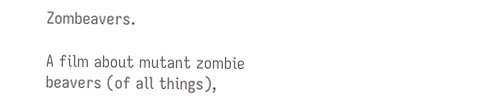Zombeavers.

A film about mutant zombie beavers (of all things),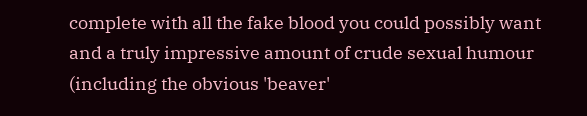complete with all the fake blood you could possibly want and a truly impressive amount of crude sexual humour (including the obvious 'beaver'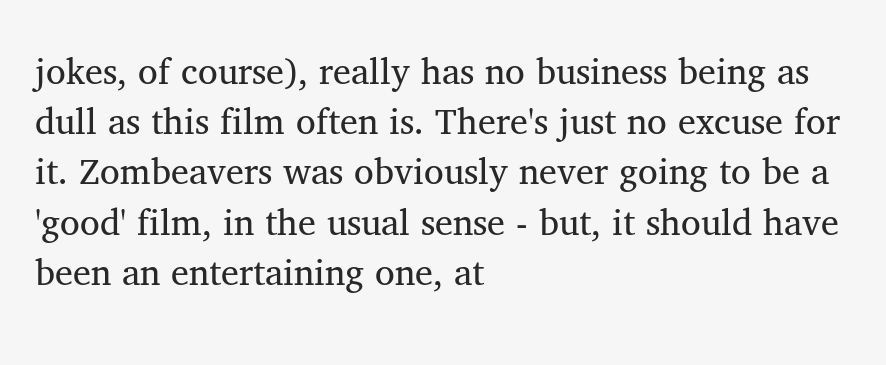jokes, of course), really has no business being as dull as this film often is. There's just no excuse for it. Zombeavers was obviously never going to be a 'good' film, in the usual sense - but, it should have been an entertaining one, at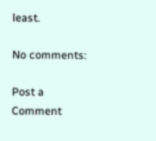least.

No comments:

Post a Comment